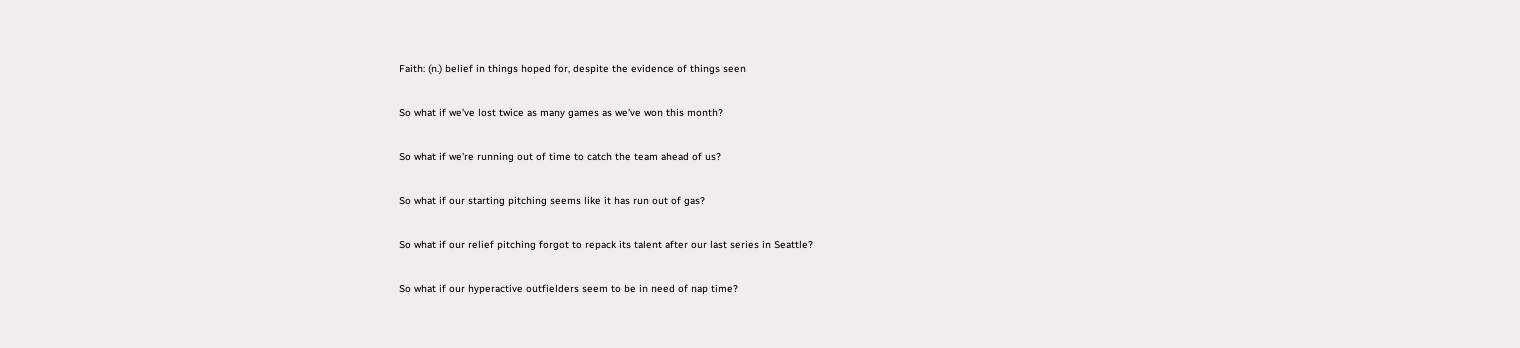Faith: (n.) belief in things hoped for, despite the evidence of things seen

So what if we've lost twice as many games as we've won this month?

So what if we're running out of time to catch the team ahead of us?

So what if our starting pitching seems like it has run out of gas?

So what if our relief pitching forgot to repack its talent after our last series in Seattle?

So what if our hyperactive outfielders seem to be in need of nap time?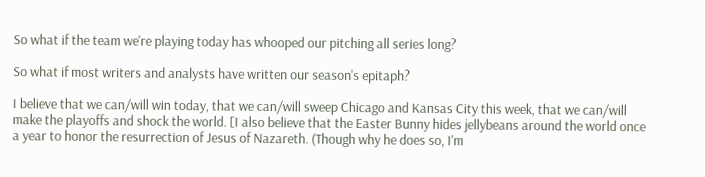So what if the team we're playing today has whooped our pitching all series long?

So what if most writers and analysts have written our season's epitaph?

I believe that we can/will win today, that we can/will sweep Chicago and Kansas City this week, that we can/will make the playoffs and shock the world. [I also believe that the Easter Bunny hides jellybeans around the world once a year to honor the resurrection of Jesus of Nazareth. (Though why he does so, I'm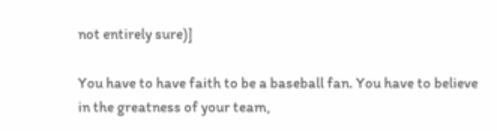not entirely sure)]

You have to have faith to be a baseball fan. You have to believe in the greatness of your team,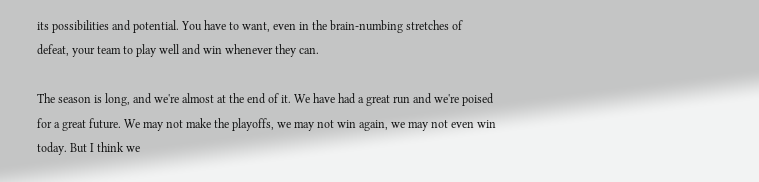its possibilities and potential. You have to want, even in the brain-numbing stretches of defeat, your team to play well and win whenever they can.

The season is long, and we're almost at the end of it. We have had a great run and we're poised for a great future. We may not make the playoffs, we may not win again, we may not even win today. But I think we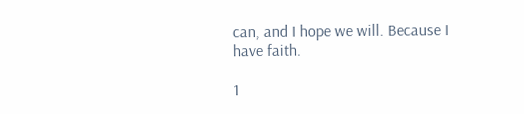can, and I hope we will. Because I have faith.

1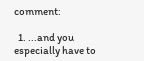comment:

  1. ...and you especially have to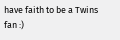have faith to be a Twins fan :)